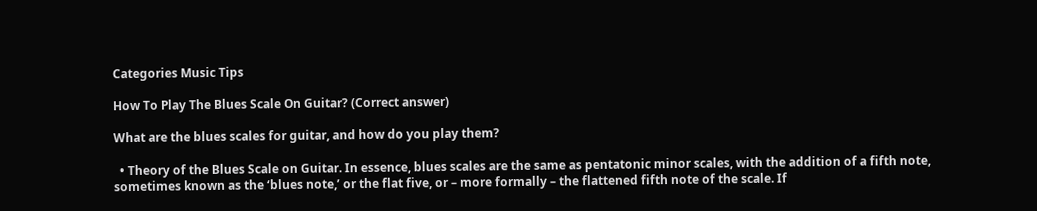Categories Music Tips

How To Play The Blues Scale On Guitar? (Correct answer)

What are the blues scales for guitar, and how do you play them?

  • Theory of the Blues Scale on Guitar. In essence, blues scales are the same as pentatonic minor scales, with the addition of a fifth note, sometimes known as the ‘blues note,’ or the flat five, or – more formally – the flattened fifth note of the scale. If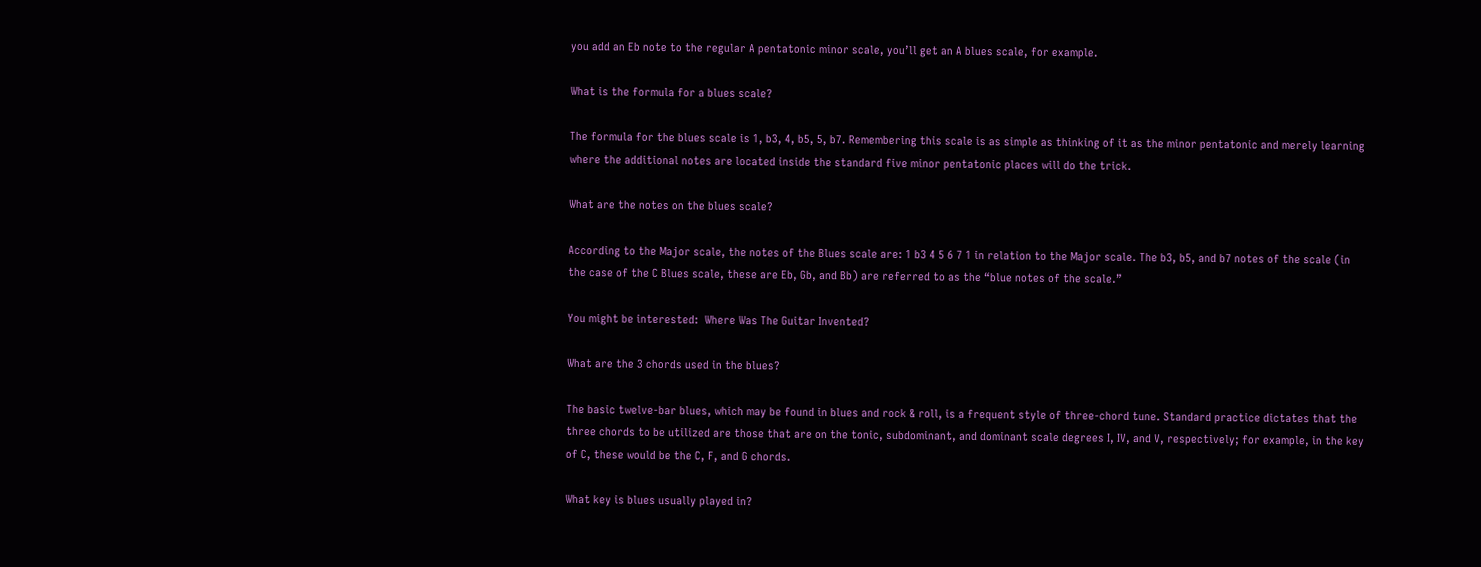you add an Eb note to the regular A pentatonic minor scale, you’ll get an A blues scale, for example.

What is the formula for a blues scale?

The formula for the blues scale is 1, b3, 4, b5, 5, b7. Remembering this scale is as simple as thinking of it as the minor pentatonic and merely learning where the additional notes are located inside the standard five minor pentatonic places will do the trick.

What are the notes on the blues scale?

According to the Major scale, the notes of the Blues scale are: 1 b3 4 5 6 7 1 in relation to the Major scale. The b3, b5, and b7 notes of the scale (in the case of the C Blues scale, these are Eb, Gb, and Bb) are referred to as the “blue notes of the scale.”

You might be interested:  Where Was The Guitar Invented?

What are the 3 chords used in the blues?

The basic twelve-bar blues, which may be found in blues and rock & roll, is a frequent style of three-chord tune. Standard practice dictates that the three chords to be utilized are those that are on the tonic, subdominant, and dominant scale degrees I, IV, and V, respectively; for example, in the key of C, these would be the C, F, and G chords.

What key is blues usually played in?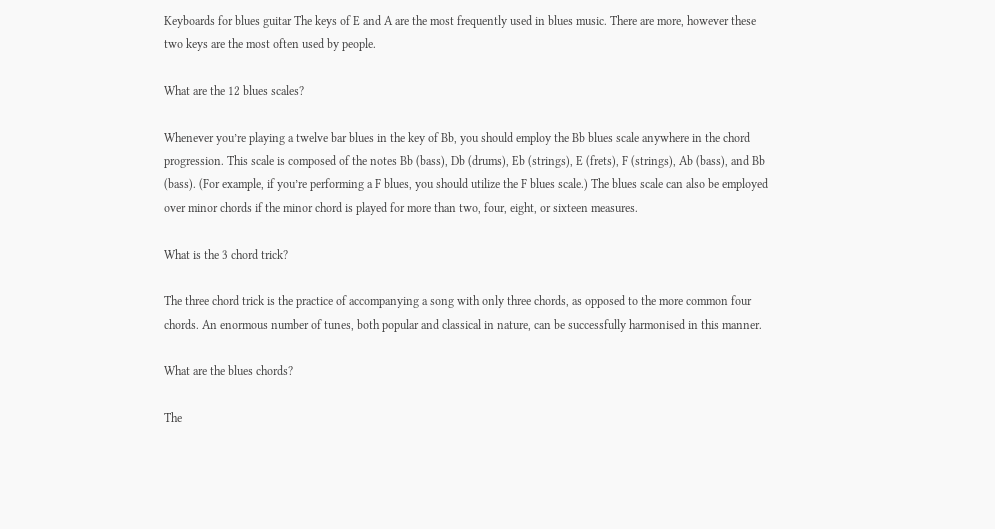Keyboards for blues guitar The keys of E and A are the most frequently used in blues music. There are more, however these two keys are the most often used by people.

What are the 12 blues scales?

Whenever you’re playing a twelve bar blues in the key of Bb, you should employ the Bb blues scale anywhere in the chord progression. This scale is composed of the notes Bb (bass), Db (drums), Eb (strings), E (frets), F (strings), Ab (bass), and Bb (bass). (For example, if you’re performing a F blues, you should utilize the F blues scale.) The blues scale can also be employed over minor chords if the minor chord is played for more than two, four, eight, or sixteen measures.

What is the 3 chord trick?

The three chord trick is the practice of accompanying a song with only three chords, as opposed to the more common four chords. An enormous number of tunes, both popular and classical in nature, can be successfully harmonised in this manner.

What are the blues chords?

The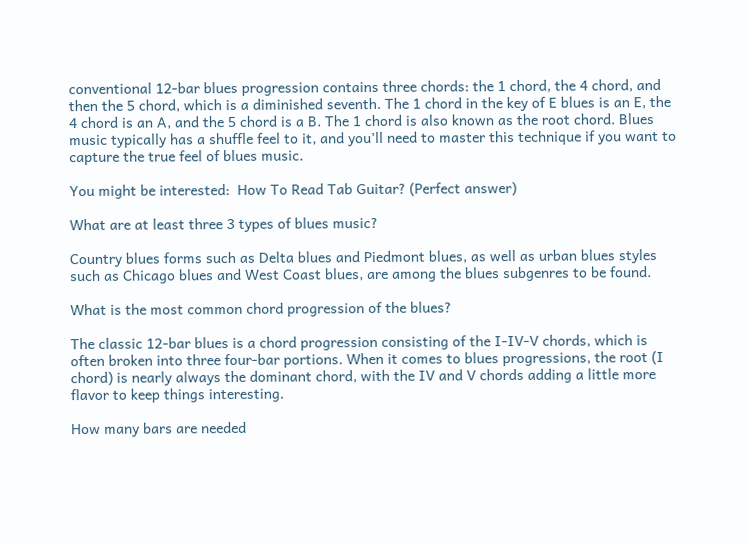conventional 12-bar blues progression contains three chords: the 1 chord, the 4 chord, and then the 5 chord, which is a diminished seventh. The 1 chord in the key of E blues is an E, the 4 chord is an A, and the 5 chord is a B. The 1 chord is also known as the root chord. Blues music typically has a shuffle feel to it, and you’ll need to master this technique if you want to capture the true feel of blues music.

You might be interested:  How To Read Tab Guitar? (Perfect answer)

What are at least three 3 types of blues music?

Country blues forms such as Delta blues and Piedmont blues, as well as urban blues styles such as Chicago blues and West Coast blues, are among the blues subgenres to be found.

What is the most common chord progression of the blues?

The classic 12-bar blues is a chord progression consisting of the I-IV-V chords, which is often broken into three four-bar portions. When it comes to blues progressions, the root (I chord) is nearly always the dominant chord, with the IV and V chords adding a little more flavor to keep things interesting.

How many bars are needed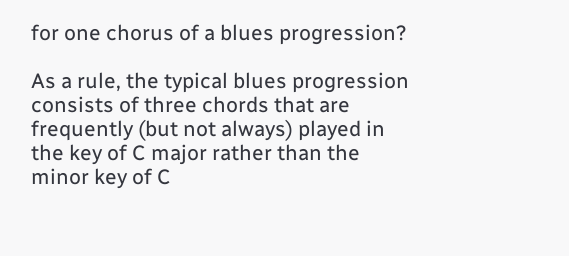for one chorus of a blues progression?

As a rule, the typical blues progression consists of three chords that are frequently (but not always) played in the key of C major rather than the minor key of C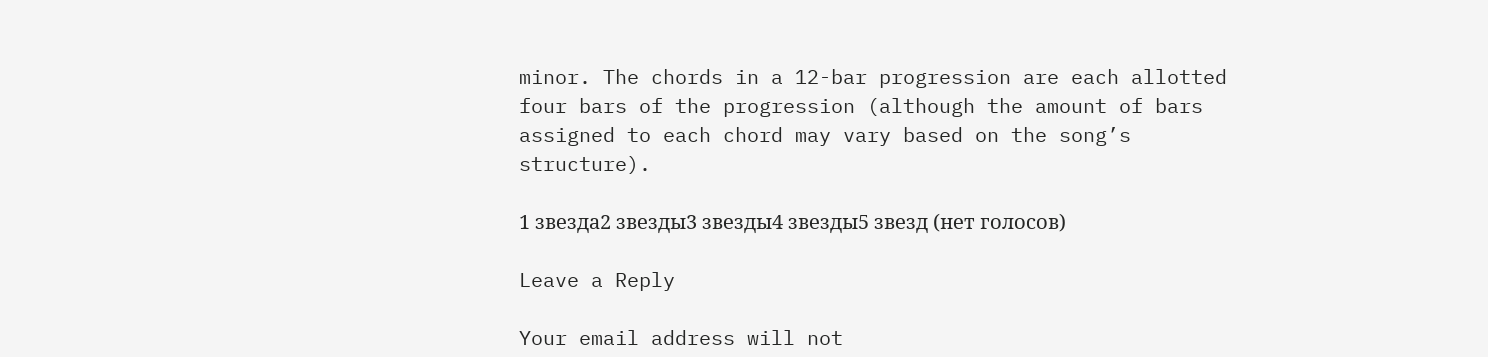minor. The chords in a 12-bar progression are each allotted four bars of the progression (although the amount of bars assigned to each chord may vary based on the song’s structure).

1 звезда2 звезды3 звезды4 звезды5 звезд (нет голосов)

Leave a Reply

Your email address will not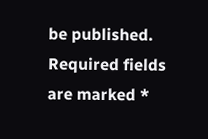be published. Required fields are marked *